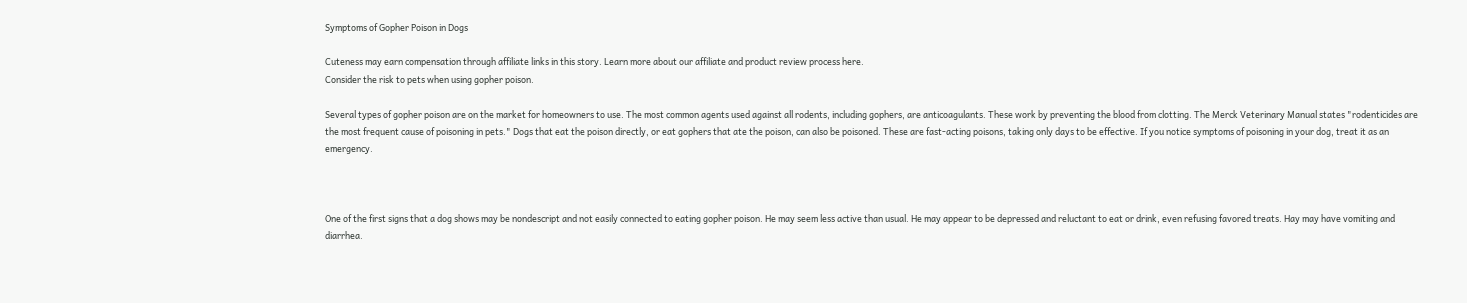Symptoms of Gopher Poison in Dogs

Cuteness may earn compensation through affiliate links in this story. Learn more about our affiliate and product review process here.
Consider the risk to pets when using gopher poison.

Several types of gopher poison are on the market for homeowners to use. The most common agents used against all rodents, including gophers, are anticoagulants. These work by preventing the blood from clotting. The Merck Veterinary Manual states "rodenticides are the most frequent cause of poisoning in pets." Dogs that eat the poison directly, or eat gophers that ate the poison, can also be poisoned. These are fast-acting poisons, taking only days to be effective. If you notice symptoms of poisoning in your dog, treat it as an emergency.



One of the first signs that a dog shows may be nondescript and not easily connected to eating gopher poison. He may seem less active than usual. He may appear to be depressed and reluctant to eat or drink, even refusing favored treats. Hay may have vomiting and diarrhea.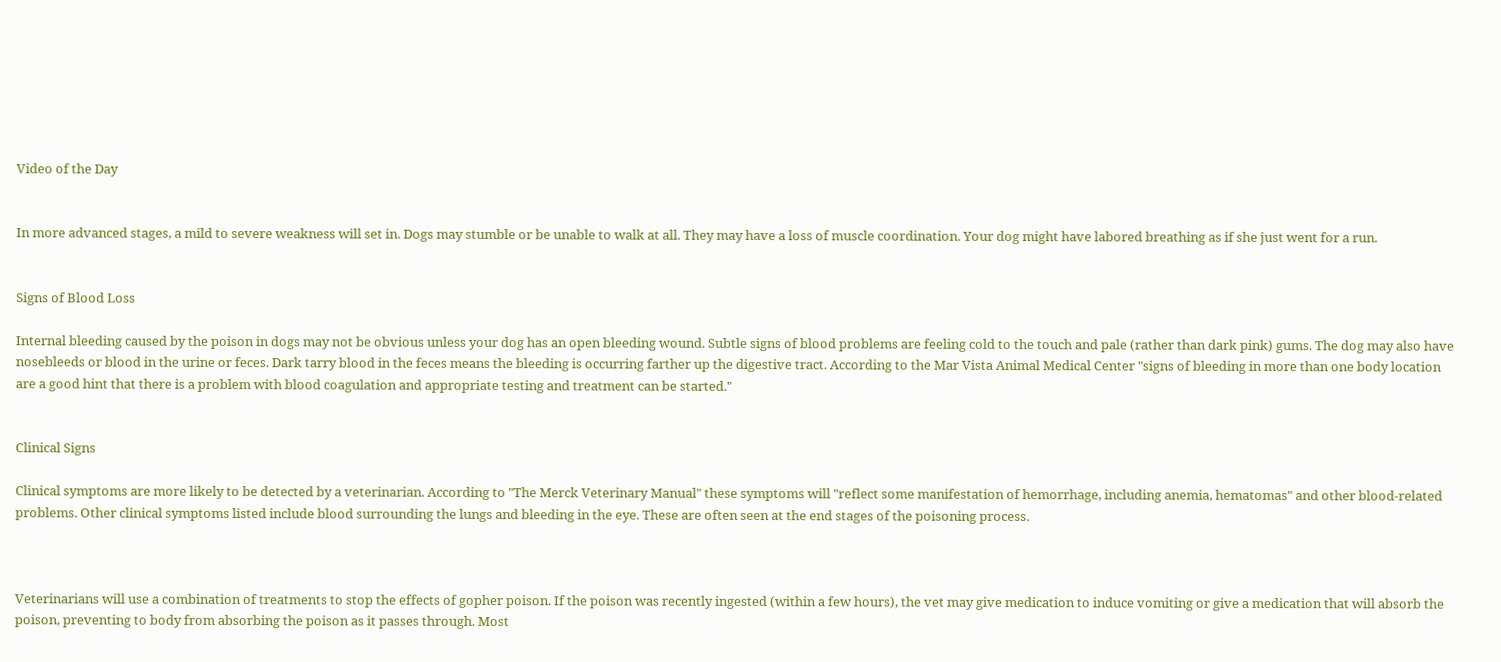Video of the Day


In more advanced stages, a mild to severe weakness will set in. Dogs may stumble or be unable to walk at all. They may have a loss of muscle coordination. Your dog might have labored breathing as if she just went for a run.


Signs of Blood Loss

Internal bleeding caused by the poison in dogs may not be obvious unless your dog has an open bleeding wound. Subtle signs of blood problems are feeling cold to the touch and pale (rather than dark pink) gums. The dog may also have nosebleeds or blood in the urine or feces. Dark tarry blood in the feces means the bleeding is occurring farther up the digestive tract. According to the Mar Vista Animal Medical Center "signs of bleeding in more than one body location are a good hint that there is a problem with blood coagulation and appropriate testing and treatment can be started."


Clinical Signs

Clinical symptoms are more likely to be detected by a veterinarian. According to "The Merck Veterinary Manual" these symptoms will "reflect some manifestation of hemorrhage, including anemia, hematomas" and other blood-related problems. Other clinical symptoms listed include blood surrounding the lungs and bleeding in the eye. These are often seen at the end stages of the poisoning process.



Veterinarians will use a combination of treatments to stop the effects of gopher poison. If the poison was recently ingested (within a few hours), the vet may give medication to induce vomiting or give a medication that will absorb the poison, preventing to body from absorbing the poison as it passes through. Most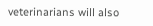veterinarians will also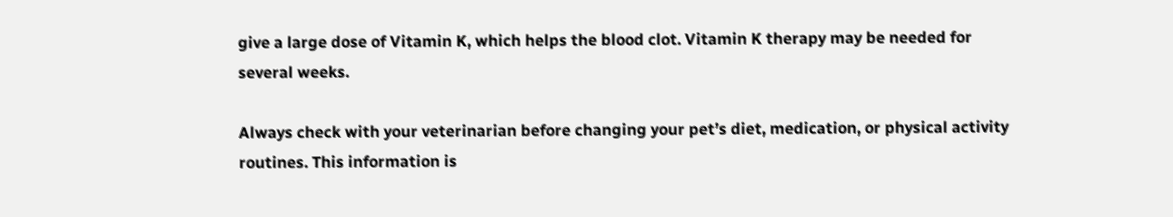give a large dose of Vitamin K, which helps the blood clot. Vitamin K therapy may be needed for several weeks.

Always check with your veterinarian before changing your pet’s diet, medication, or physical activity routines. This information is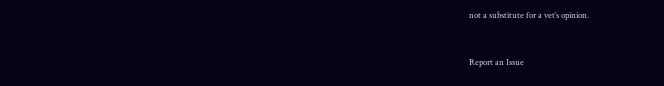not a substitute for a vet’s opinion.



Report an Issue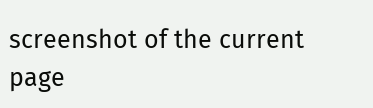screenshot of the current page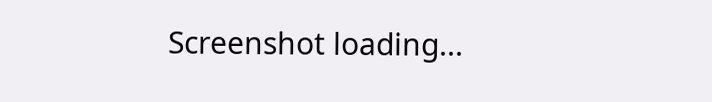Screenshot loading...